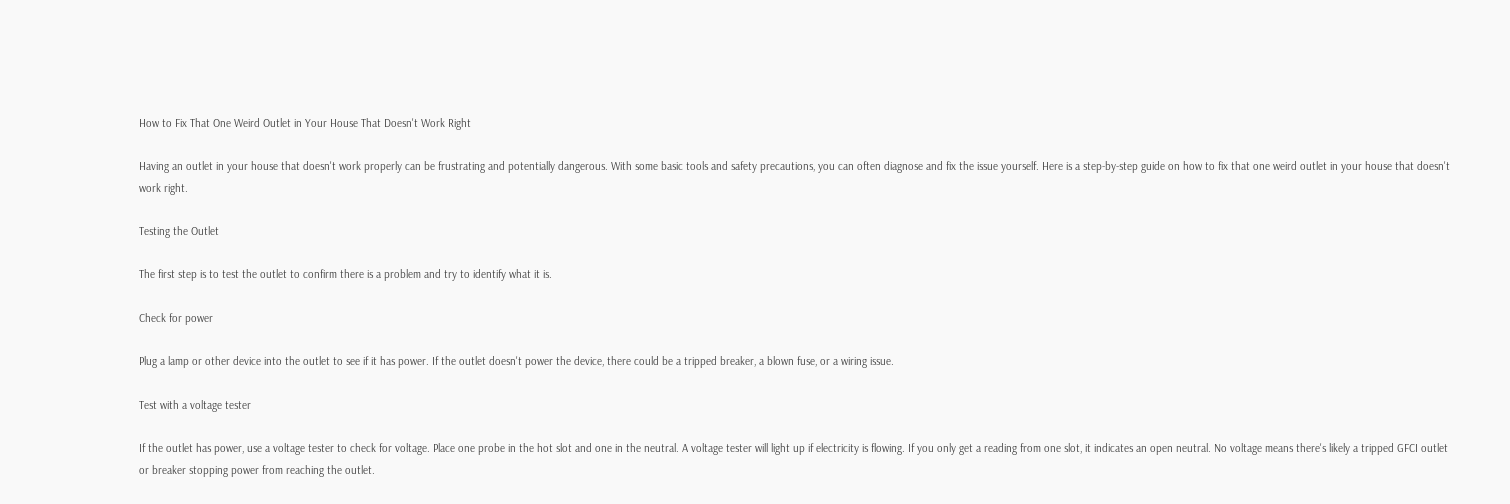How to Fix That One Weird Outlet in Your House That Doesn't Work Right

Having an outlet in your house that doesn't work properly can be frustrating and potentially dangerous. With some basic tools and safety precautions, you can often diagnose and fix the issue yourself. Here is a step-by-step guide on how to fix that one weird outlet in your house that doesn't work right.

Testing the Outlet

The first step is to test the outlet to confirm there is a problem and try to identify what it is.

Check for power

Plug a lamp or other device into the outlet to see if it has power. If the outlet doesn't power the device, there could be a tripped breaker, a blown fuse, or a wiring issue.

Test with a voltage tester

If the outlet has power, use a voltage tester to check for voltage. Place one probe in the hot slot and one in the neutral. A voltage tester will light up if electricity is flowing. If you only get a reading from one slot, it indicates an open neutral. No voltage means there's likely a tripped GFCI outlet or breaker stopping power from reaching the outlet.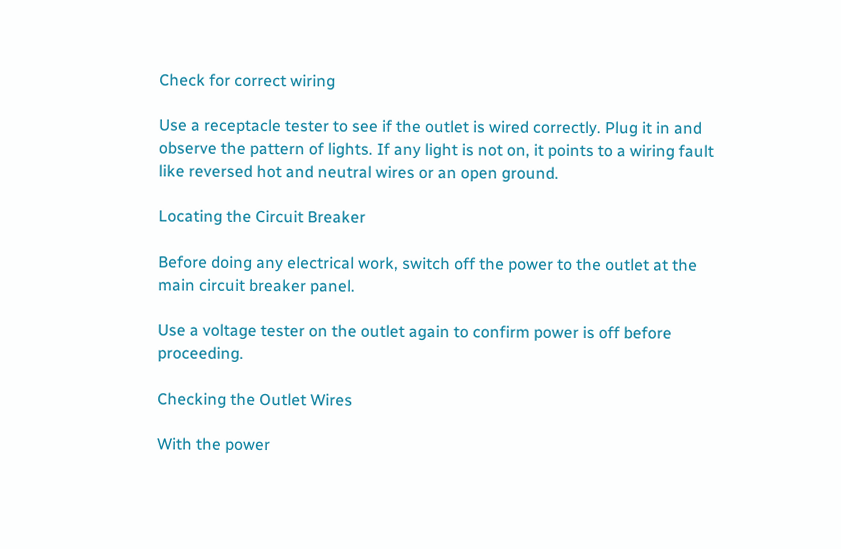Check for correct wiring

Use a receptacle tester to see if the outlet is wired correctly. Plug it in and observe the pattern of lights. If any light is not on, it points to a wiring fault like reversed hot and neutral wires or an open ground.

Locating the Circuit Breaker

Before doing any electrical work, switch off the power to the outlet at the main circuit breaker panel.

Use a voltage tester on the outlet again to confirm power is off before proceeding.

Checking the Outlet Wires

With the power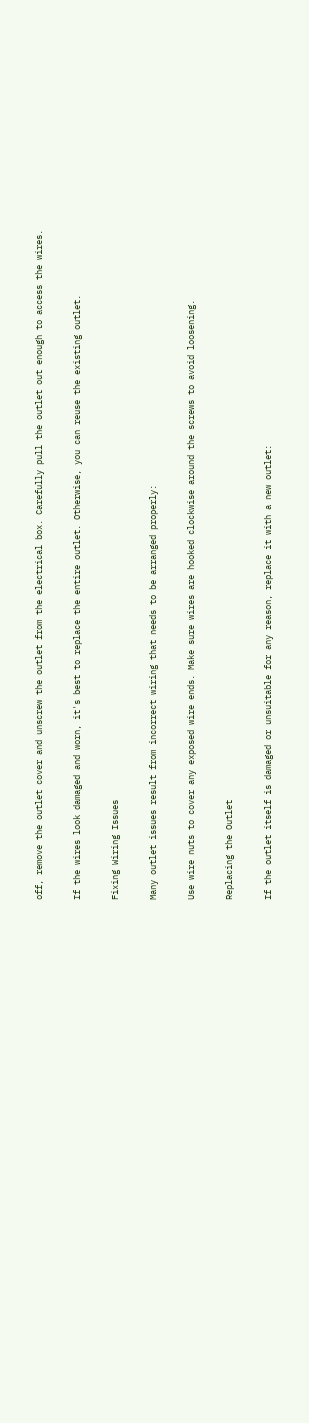off, remove the outlet cover and unscrew the outlet from the electrical box. Carefully pull the outlet out enough to access the wires.

If the wires look damaged and worn, it's best to replace the entire outlet. Otherwise, you can reuse the existing outlet.

Fixing Wiring Issues

Many outlet issues result from incorrect wiring that needs to be arranged properly:

Use wire nuts to cover any exposed wire ends. Make sure wires are hooked clockwise around the screws to avoid loosening.

Replacing the Outlet

If the outlet itself is damaged or unsuitable for any reason, replace it with a new outlet: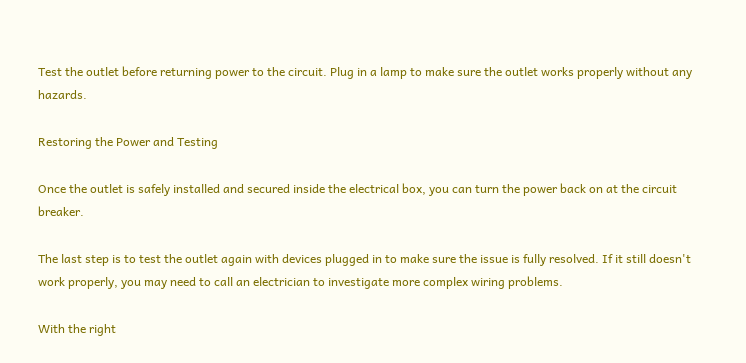Test the outlet before returning power to the circuit. Plug in a lamp to make sure the outlet works properly without any hazards.

Restoring the Power and Testing

Once the outlet is safely installed and secured inside the electrical box, you can turn the power back on at the circuit breaker.

The last step is to test the outlet again with devices plugged in to make sure the issue is fully resolved. If it still doesn't work properly, you may need to call an electrician to investigate more complex wiring problems.

With the right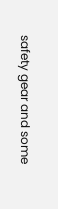safety gear and some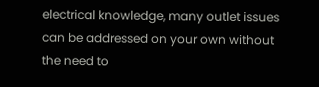electrical knowledge, many outlet issues can be addressed on your own without the need to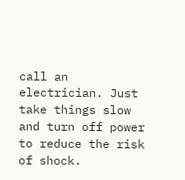call an electrician. Just take things slow and turn off power to reduce the risk of shock.